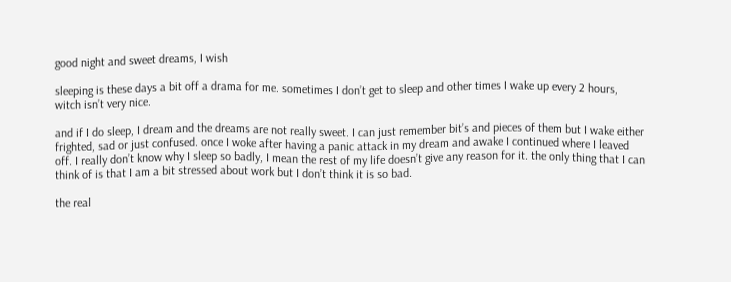good night and sweet dreams, I wish

sleeping is these days a bit off a drama for me. sometimes I don’t get to sleep and other times I wake up every 2 hours, witch isn’t very nice.

and if I do sleep, I dream and the dreams are not really sweet. I can just remember bit’s and pieces of them but I wake either frighted, sad or just confused. once I woke after having a panic attack in my dream and awake I continued where I leaved off. I really don’t know why I sleep so badly, I mean the rest of my life doesn’t give any reason for it. the only thing that I can think of is that I am a bit stressed about work but I don’t think it is so bad.

the real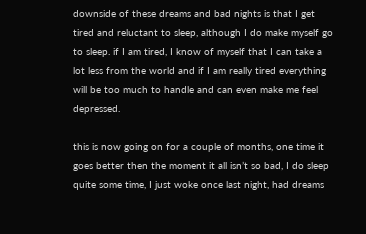downside of these dreams and bad nights is that I get tired and reluctant to sleep, although I do make myself go to sleep. if I am tired, I know of myself that I can take a lot less from the world and if I am really tired everything will be too much to handle and can even make me feel depressed.

this is now going on for a couple of months, one time it goes better then the moment it all isn’t so bad, I do sleep quite some time, I just woke once last night, had dreams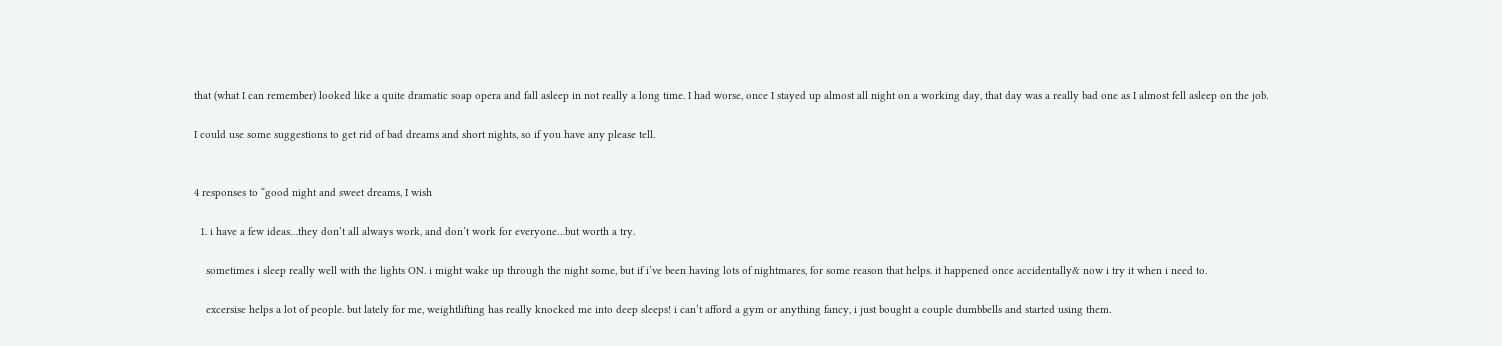that (what I can remember) looked like a quite dramatic soap opera and fall asleep in not really a long time. I had worse, once I stayed up almost all night on a working day, that day was a really bad one as I almost fell asleep on the job.

I could use some suggestions to get rid of bad dreams and short nights, so if you have any please tell.


4 responses to “good night and sweet dreams, I wish

  1. i have a few ideas…they don’t all always work, and don’t work for everyone…but worth a try.

    sometimes i sleep really well with the lights ON. i might wake up through the night some, but if i’ve been having lots of nightmares, for some reason that helps. it happened once accidentally& now i try it when i need to.

    excersise helps a lot of people. but lately for me, weightlifting has really knocked me into deep sleeps! i can’t afford a gym or anything fancy, i just bought a couple dumbbells and started using them.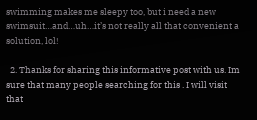swimming makes me sleepy too, but i need a new swimsuit…and…uh…it’s not really all that convenient a solution, lol!

  2. Thanks for sharing this informative post with us. Im sure that many people searching for this . I will visit that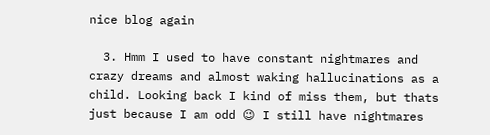nice blog again

  3. Hmm I used to have constant nightmares and crazy dreams and almost waking hallucinations as a child. Looking back I kind of miss them, but thats just because I am odd 😉 I still have nightmares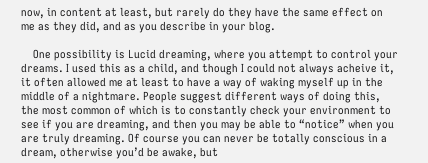now, in content at least, but rarely do they have the same effect on me as they did, and as you describe in your blog.

    One possibility is Lucid dreaming, where you attempt to control your dreams. I used this as a child, and though I could not always acheive it, it often allowed me at least to have a way of waking myself up in the middle of a nightmare. People suggest different ways of doing this, the most common of which is to constantly check your environment to see if you are dreaming, and then you may be able to “notice” when you are truly dreaming. Of course you can never be totally conscious in a dream, otherwise you’d be awake, but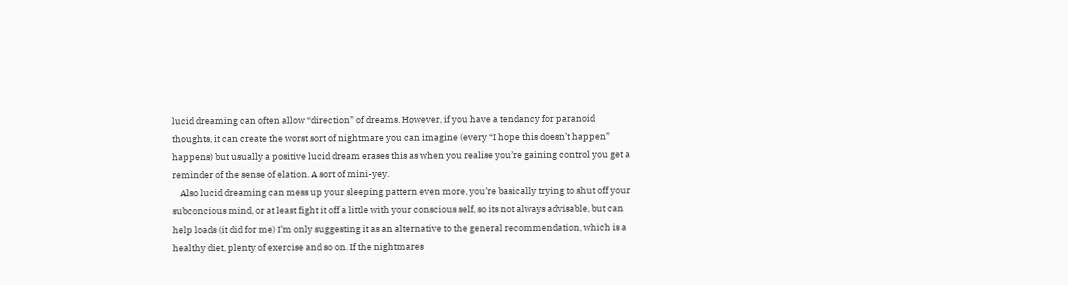lucid dreaming can often allow “direction” of dreams. However, if you have a tendancy for paranoid thoughts, it can create the worst sort of nightmare you can imagine (every “I hope this doesn’t happen” happens) but usually a positive lucid dream erases this as when you realise you’re gaining control you get a reminder of the sense of elation. A sort of mini-yey.
    Also lucid dreaming can mess up your sleeping pattern even more, you’re basically trying to shut off your subconcious mind, or at least fight it off a little with your conscious self, so its not always advisable, but can help loads (it did for me) I’m only suggesting it as an alternative to the general recommendation, which is a healthy diet, plenty of exercise and so on. If the nightmares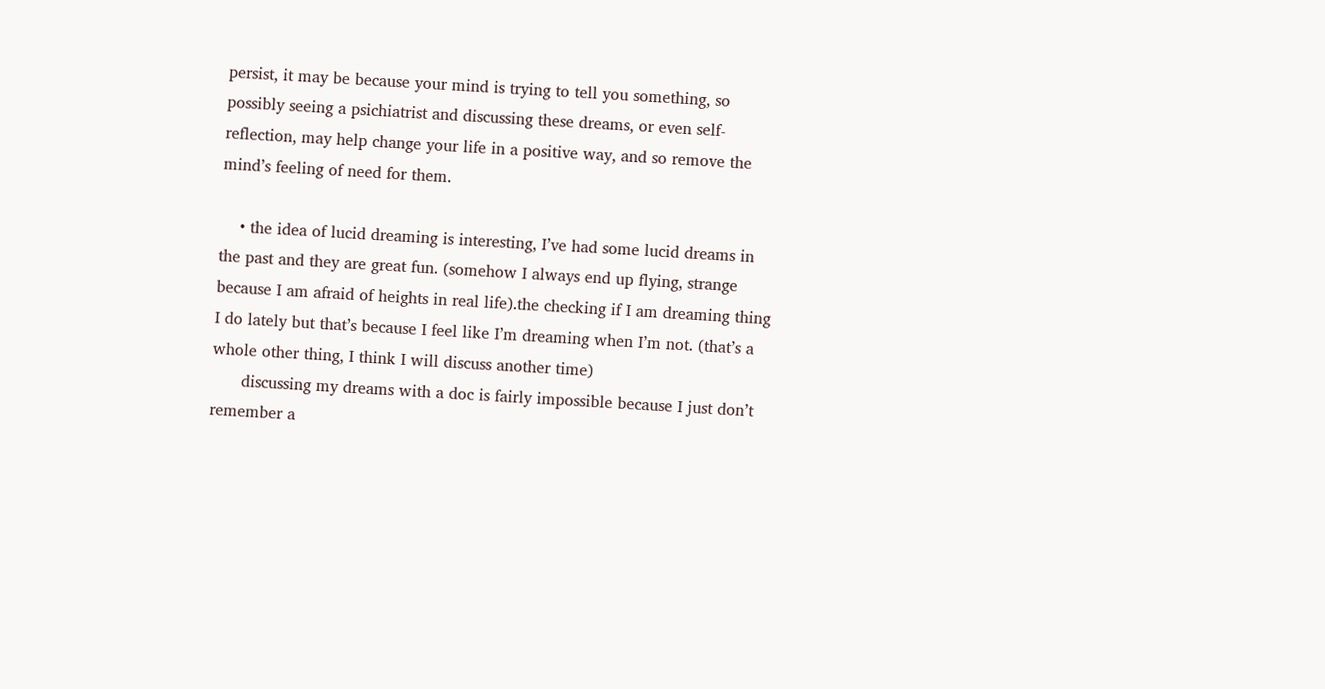persist, it may be because your mind is trying to tell you something, so possibly seeing a psichiatrist and discussing these dreams, or even self-reflection, may help change your life in a positive way, and so remove the mind’s feeling of need for them.

    • the idea of lucid dreaming is interesting, I’ve had some lucid dreams in the past and they are great fun. (somehow I always end up flying, strange because I am afraid of heights in real life).the checking if I am dreaming thing I do lately but that’s because I feel like I’m dreaming when I’m not. (that’s a whole other thing, I think I will discuss another time)
      discussing my dreams with a doc is fairly impossible because I just don’t remember a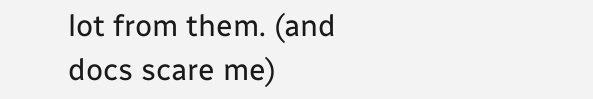lot from them. (and docs scare me)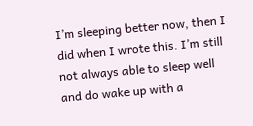I’m sleeping better now, then I did when I wrote this. I’m still not always able to sleep well and do wake up with a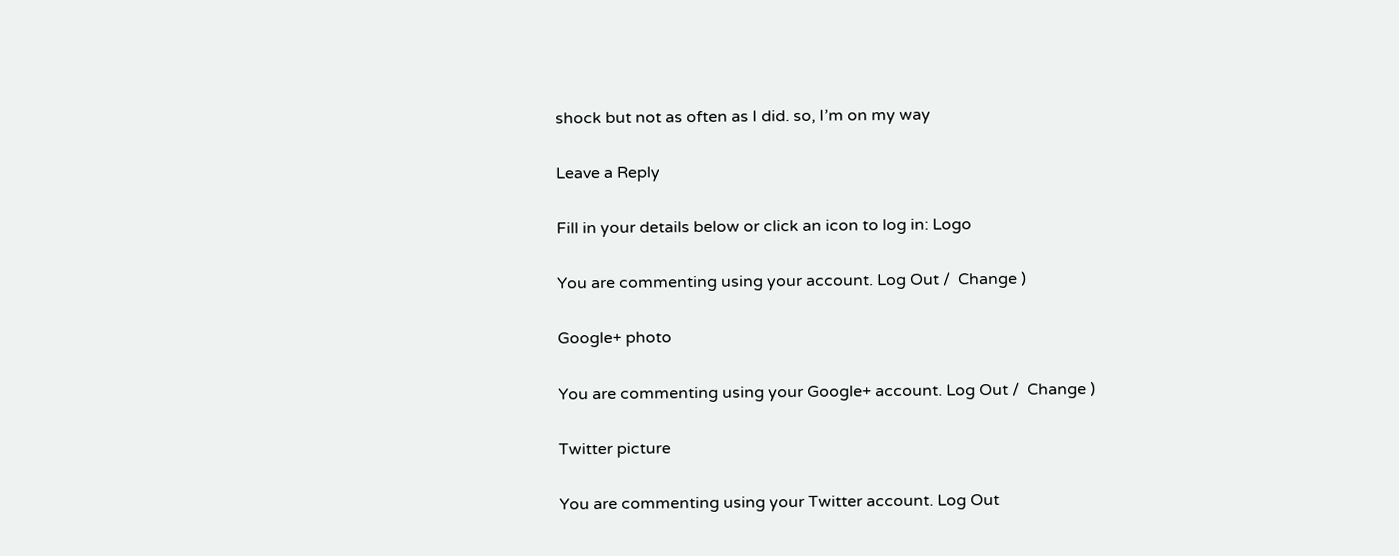shock but not as often as I did. so, I’m on my way

Leave a Reply

Fill in your details below or click an icon to log in: Logo

You are commenting using your account. Log Out /  Change )

Google+ photo

You are commenting using your Google+ account. Log Out /  Change )

Twitter picture

You are commenting using your Twitter account. Log Out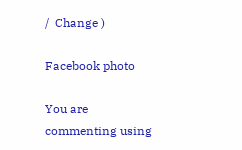/  Change )

Facebook photo

You are commenting using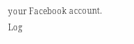your Facebook account. Log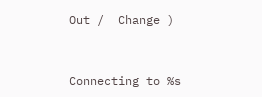Out /  Change )


Connecting to %s